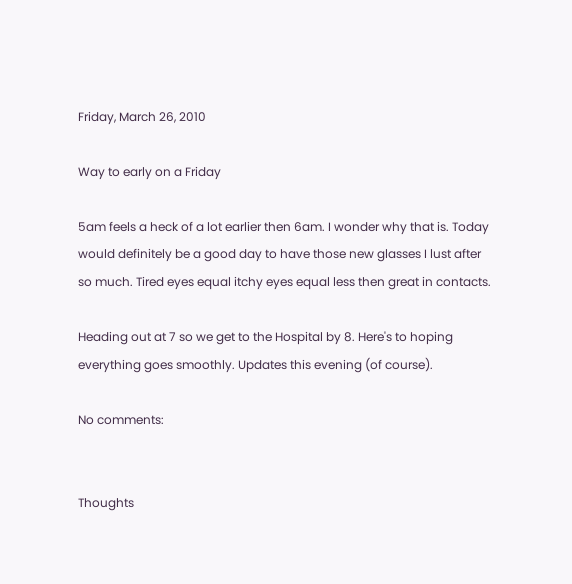Friday, March 26, 2010

Way to early on a Friday

5am feels a heck of a lot earlier then 6am. I wonder why that is. Today would definitely be a good day to have those new glasses I lust after so much. Tired eyes equal itchy eyes equal less then great in contacts.

Heading out at 7 so we get to the Hospital by 8. Here's to hoping everything goes smoothly. Updates this evening (of course).

No comments:


Thoughts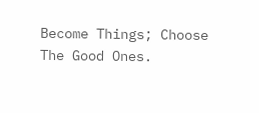Become Things; Choose The Good Ones.